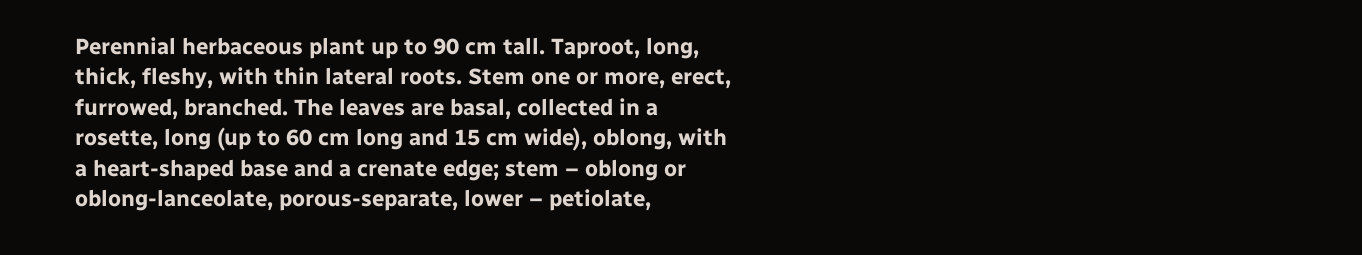Perennial herbaceous plant up to 90 cm tall. Taproot, long, thick, fleshy, with thin lateral roots. Stem one or more, erect, furrowed, branched. The leaves are basal, collected in a rosette, long (up to 60 cm long and 15 cm wide), oblong, with a heart-shaped base and a crenate edge; stem – oblong or oblong-lanceolate, porous-separate, lower – petiolate,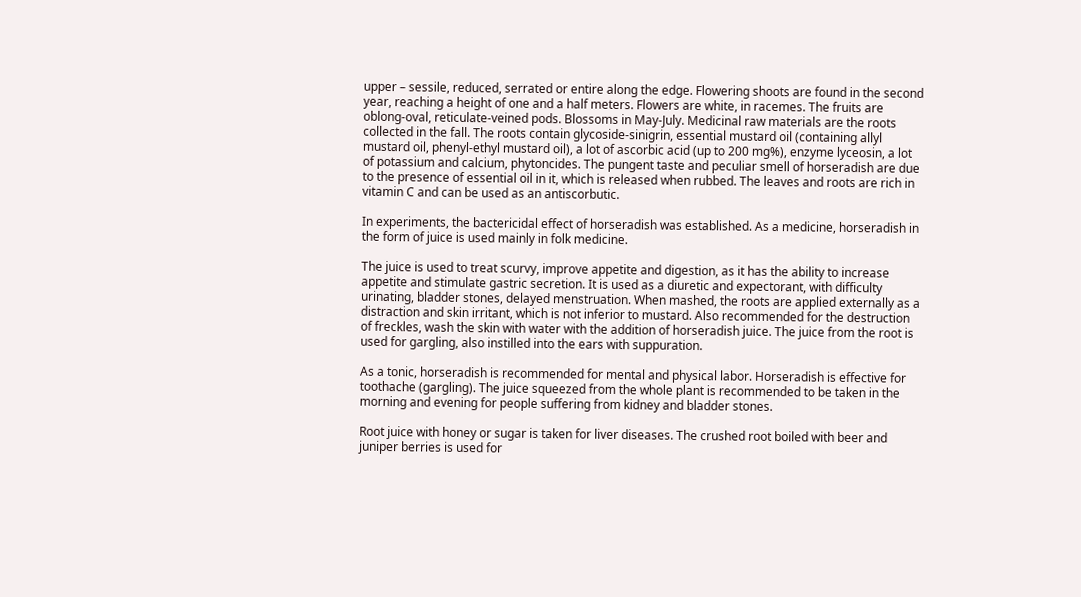upper – sessile, reduced, serrated or entire along the edge. Flowering shoots are found in the second year, reaching a height of one and a half meters. Flowers are white, in racemes. The fruits are oblong-oval, reticulate-veined pods. Blossoms in May-July. Medicinal raw materials are the roots collected in the fall. The roots contain glycoside-sinigrin, essential mustard oil (containing allyl mustard oil, phenyl-ethyl mustard oil), a lot of ascorbic acid (up to 200 mg%), enzyme lyceosin, a lot of potassium and calcium, phytoncides. The pungent taste and peculiar smell of horseradish are due to the presence of essential oil in it, which is released when rubbed. The leaves and roots are rich in vitamin C and can be used as an antiscorbutic.

In experiments, the bactericidal effect of horseradish was established. As a medicine, horseradish in the form of juice is used mainly in folk medicine.

The juice is used to treat scurvy, improve appetite and digestion, as it has the ability to increase appetite and stimulate gastric secretion. It is used as a diuretic and expectorant, with difficulty urinating, bladder stones, delayed menstruation. When mashed, the roots are applied externally as a distraction and skin irritant, which is not inferior to mustard. Also recommended for the destruction of freckles, wash the skin with water with the addition of horseradish juice. The juice from the root is used for gargling, also instilled into the ears with suppuration.

As a tonic, horseradish is recommended for mental and physical labor. Horseradish is effective for toothache (gargling). The juice squeezed from the whole plant is recommended to be taken in the morning and evening for people suffering from kidney and bladder stones.

Root juice with honey or sugar is taken for liver diseases. The crushed root boiled with beer and juniper berries is used for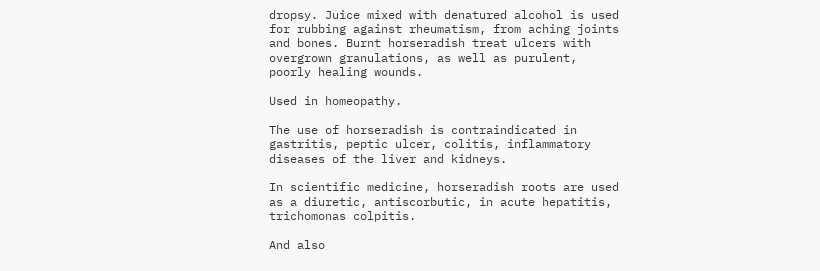dropsy. Juice mixed with denatured alcohol is used for rubbing against rheumatism, from aching joints and bones. Burnt horseradish treat ulcers with overgrown granulations, as well as purulent, poorly healing wounds.

Used in homeopathy.

The use of horseradish is contraindicated in gastritis, peptic ulcer, colitis, inflammatory diseases of the liver and kidneys.

In scientific medicine, horseradish roots are used as a diuretic, antiscorbutic, in acute hepatitis, trichomonas colpitis.

And also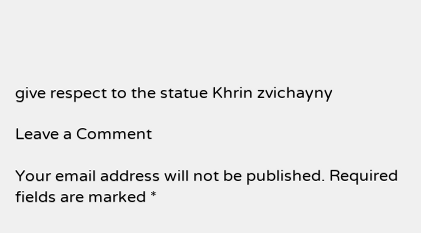give respect to the statue Khrin zvichayny

Leave a Comment

Your email address will not be published. Required fields are marked *